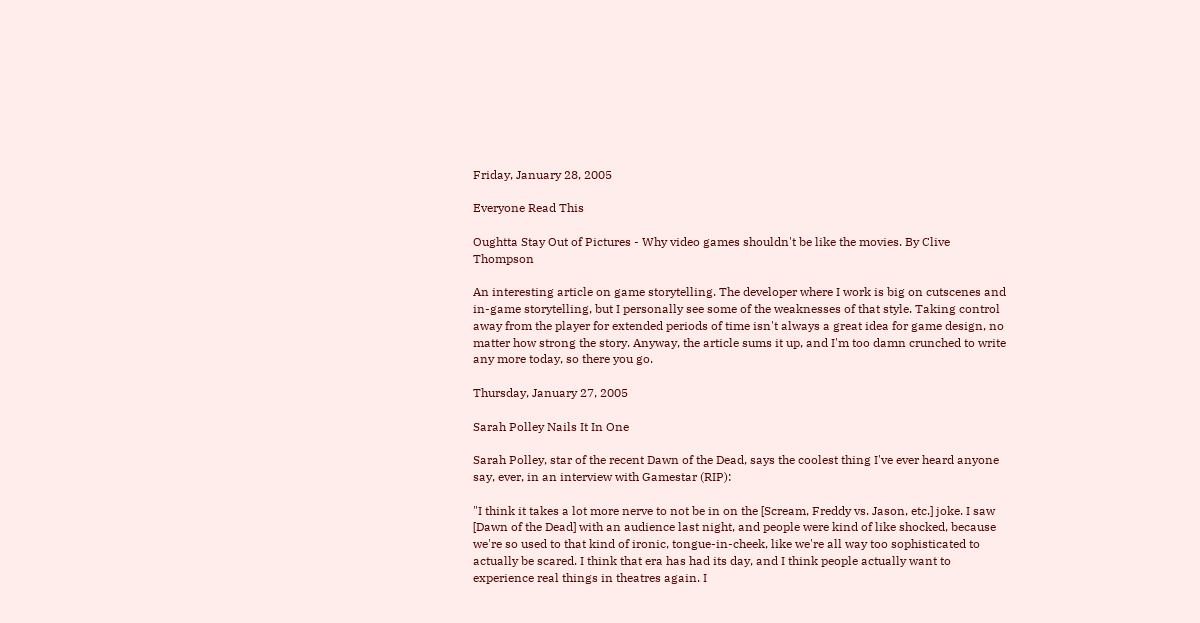Friday, January 28, 2005

Everyone Read This

Oughtta Stay Out of Pictures - Why video games shouldn't be like the movies. By Clive Thompson

An interesting article on game storytelling. The developer where I work is big on cutscenes and in-game storytelling, but I personally see some of the weaknesses of that style. Taking control away from the player for extended periods of time isn't always a great idea for game design, no matter how strong the story. Anyway, the article sums it up, and I'm too damn crunched to write any more today, so there you go.

Thursday, January 27, 2005

Sarah Polley Nails It In One

Sarah Polley, star of the recent Dawn of the Dead, says the coolest thing I've ever heard anyone say, ever, in an interview with Gamestar (RIP):

"I think it takes a lot more nerve to not be in on the [Scream, Freddy vs. Jason, etc.] joke. I saw [Dawn of the Dead] with an audience last night, and people were kind of like shocked, because we're so used to that kind of ironic, tongue-in-cheek, like we're all way too sophisticated to actually be scared. I think that era has had its day, and I think people actually want to experience real things in theatres again. I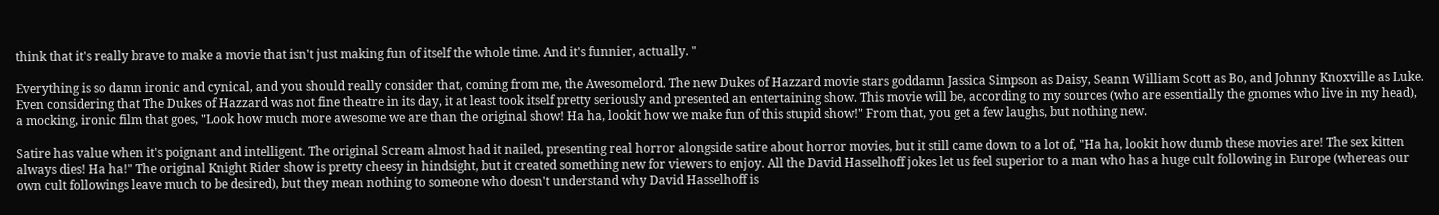think that it's really brave to make a movie that isn't just making fun of itself the whole time. And it's funnier, actually. "

Everything is so damn ironic and cynical, and you should really consider that, coming from me, the Awesomelord. The new Dukes of Hazzard movie stars goddamn Jassica Simpson as Daisy, Seann William Scott as Bo, and Johnny Knoxville as Luke. Even considering that The Dukes of Hazzard was not fine theatre in its day, it at least took itself pretty seriously and presented an entertaining show. This movie will be, according to my sources (who are essentially the gnomes who live in my head), a mocking, ironic film that goes, "Look how much more awesome we are than the original show! Ha ha, lookit how we make fun of this stupid show!" From that, you get a few laughs, but nothing new.

Satire has value when it's poignant and intelligent. The original Scream almost had it nailed, presenting real horror alongside satire about horror movies, but it still came down to a lot of, "Ha ha, lookit how dumb these movies are! The sex kitten always dies! Ha ha!" The original Knight Rider show is pretty cheesy in hindsight, but it created something new for viewers to enjoy. All the David Hasselhoff jokes let us feel superior to a man who has a huge cult following in Europe (whereas our own cult followings leave much to be desired), but they mean nothing to someone who doesn't understand why David Hasselhoff is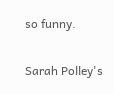so funny.

Sarah Polley's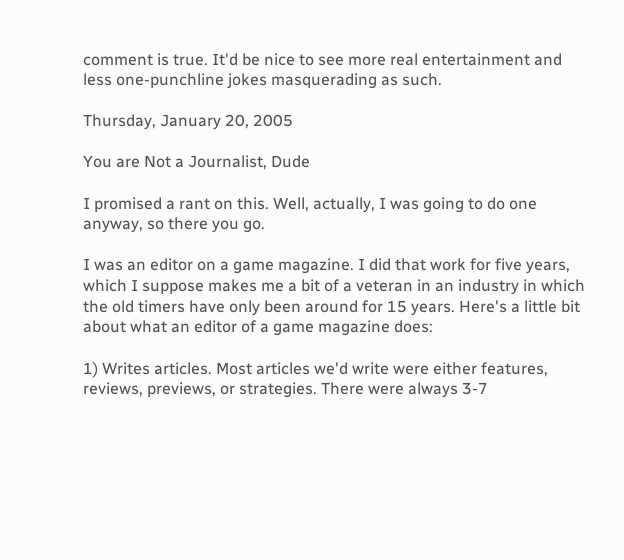comment is true. It'd be nice to see more real entertainment and less one-punchline jokes masquerading as such.

Thursday, January 20, 2005

You are Not a Journalist, Dude

I promised a rant on this. Well, actually, I was going to do one anyway, so there you go.

I was an editor on a game magazine. I did that work for five years, which I suppose makes me a bit of a veteran in an industry in which the old timers have only been around for 15 years. Here's a little bit about what an editor of a game magazine does:

1) Writes articles. Most articles we'd write were either features, reviews, previews, or strategies. There were always 3-7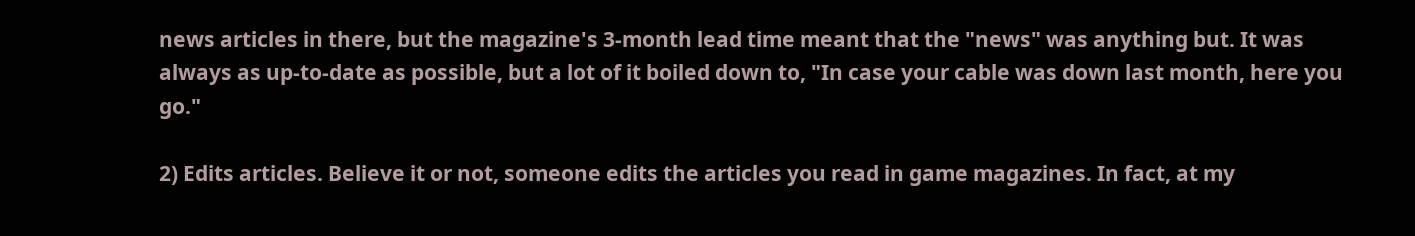news articles in there, but the magazine's 3-month lead time meant that the "news" was anything but. It was always as up-to-date as possible, but a lot of it boiled down to, "In case your cable was down last month, here you go."

2) Edits articles. Believe it or not, someone edits the articles you read in game magazines. In fact, at my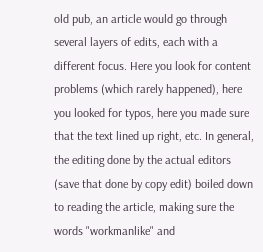old pub, an article would go through several layers of edits, each with a different focus. Here you look for content problems (which rarely happened), here you looked for typos, here you made sure that the text lined up right, etc. In general, the editing done by the actual editors (save that done by copy edit) boiled down to reading the article, making sure the words "workmanlike" and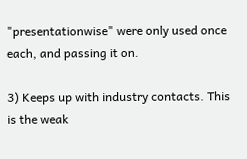"presentationwise" were only used once each, and passing it on.

3) Keeps up with industry contacts. This is the weak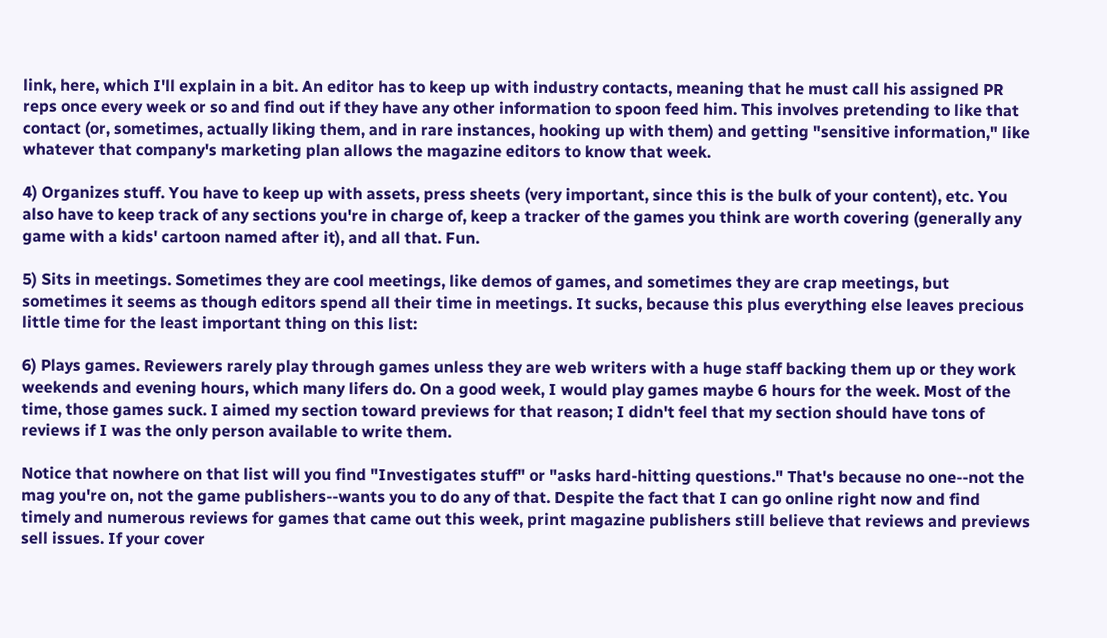link, here, which I'll explain in a bit. An editor has to keep up with industry contacts, meaning that he must call his assigned PR reps once every week or so and find out if they have any other information to spoon feed him. This involves pretending to like that contact (or, sometimes, actually liking them, and in rare instances, hooking up with them) and getting "sensitive information," like whatever that company's marketing plan allows the magazine editors to know that week.

4) Organizes stuff. You have to keep up with assets, press sheets (very important, since this is the bulk of your content), etc. You also have to keep track of any sections you're in charge of, keep a tracker of the games you think are worth covering (generally any game with a kids' cartoon named after it), and all that. Fun.

5) Sits in meetings. Sometimes they are cool meetings, like demos of games, and sometimes they are crap meetings, but sometimes it seems as though editors spend all their time in meetings. It sucks, because this plus everything else leaves precious little time for the least important thing on this list:

6) Plays games. Reviewers rarely play through games unless they are web writers with a huge staff backing them up or they work weekends and evening hours, which many lifers do. On a good week, I would play games maybe 6 hours for the week. Most of the time, those games suck. I aimed my section toward previews for that reason; I didn't feel that my section should have tons of reviews if I was the only person available to write them.

Notice that nowhere on that list will you find "Investigates stuff" or "asks hard-hitting questions." That's because no one--not the mag you're on, not the game publishers--wants you to do any of that. Despite the fact that I can go online right now and find timely and numerous reviews for games that came out this week, print magazine publishers still believe that reviews and previews sell issues. If your cover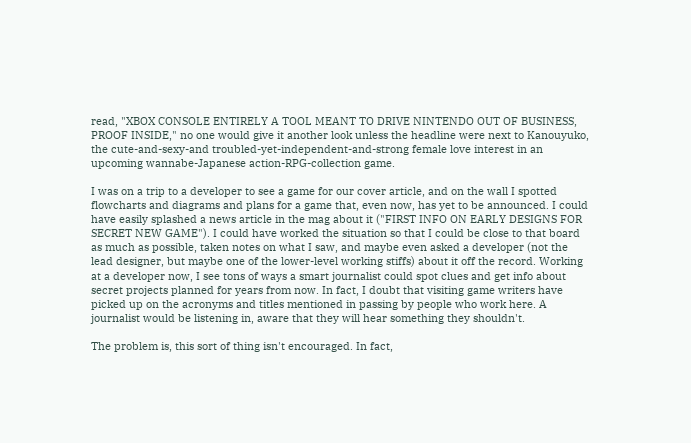read, "XBOX CONSOLE ENTIRELY A TOOL MEANT TO DRIVE NINTENDO OUT OF BUSINESS, PROOF INSIDE," no one would give it another look unless the headline were next to Kanouyuko, the cute-and-sexy-and troubled-yet-independent-and-strong female love interest in an upcoming wannabe-Japanese action-RPG-collection game.

I was on a trip to a developer to see a game for our cover article, and on the wall I spotted flowcharts and diagrams and plans for a game that, even now, has yet to be announced. I could have easily splashed a news article in the mag about it ("FIRST INFO ON EARLY DESIGNS FOR SECRET NEW GAME"). I could have worked the situation so that I could be close to that board as much as possible, taken notes on what I saw, and maybe even asked a developer (not the lead designer, but maybe one of the lower-level working stiffs) about it off the record. Working at a developer now, I see tons of ways a smart journalist could spot clues and get info about secret projects planned for years from now. In fact, I doubt that visiting game writers have picked up on the acronyms and titles mentioned in passing by people who work here. A journalist would be listening in, aware that they will hear something they shouldn't.

The problem is, this sort of thing isn't encouraged. In fact,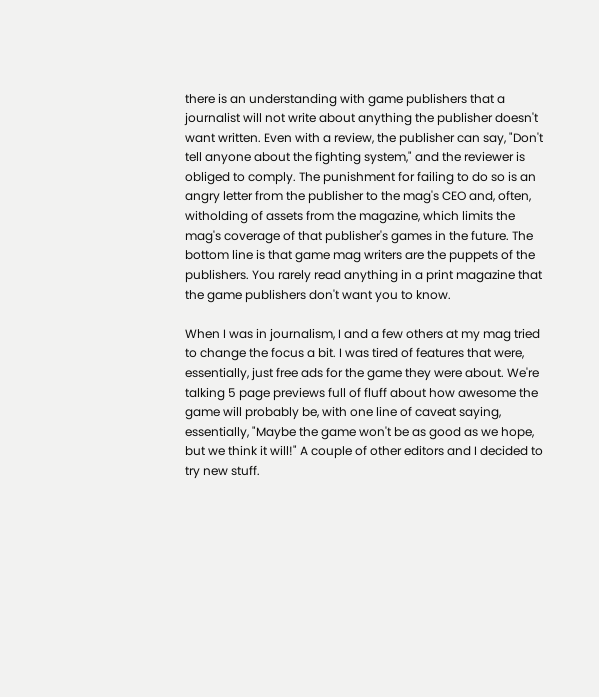there is an understanding with game publishers that a journalist will not write about anything the publisher doesn't want written. Even with a review, the publisher can say, "Don't tell anyone about the fighting system," and the reviewer is obliged to comply. The punishment for failing to do so is an angry letter from the publisher to the mag's CEO and, often, witholding of assets from the magazine, which limits the mag's coverage of that publisher's games in the future. The bottom line is that game mag writers are the puppets of the publishers. You rarely read anything in a print magazine that the game publishers don't want you to know.

When I was in journalism, I and a few others at my mag tried to change the focus a bit. I was tired of features that were, essentially, just free ads for the game they were about. We're talking 5 page previews full of fluff about how awesome the game will probably be, with one line of caveat saying, essentially, "Maybe the game won't be as good as we hope, but we think it will!" A couple of other editors and I decided to try new stuff.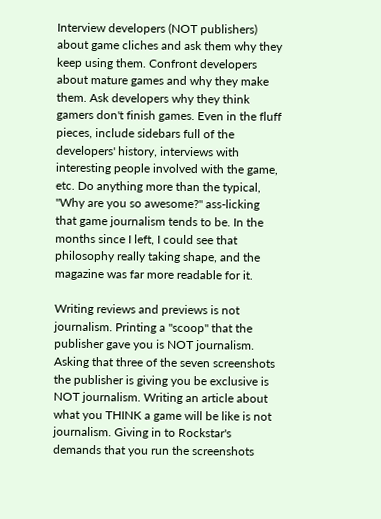Interview developers (NOT publishers) about game cliches and ask them why they keep using them. Confront developers about mature games and why they make them. Ask developers why they think gamers don't finish games. Even in the fluff pieces, include sidebars full of the developers' history, interviews with interesting people involved with the game, etc. Do anything more than the typical, "Why are you so awesome?" ass-licking that game journalism tends to be. In the months since I left, I could see that philosophy really taking shape, and the magazine was far more readable for it.

Writing reviews and previews is not journalism. Printing a "scoop" that the publisher gave you is NOT journalism. Asking that three of the seven screenshots the publisher is giving you be exclusive is NOT journalism. Writing an article about what you THINK a game will be like is not journalism. Giving in to Rockstar's demands that you run the screenshots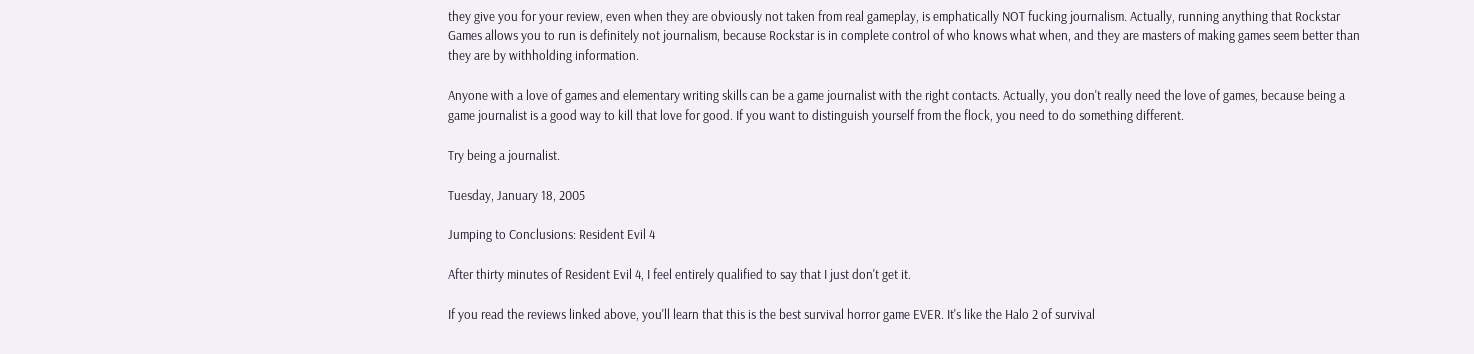they give you for your review, even when they are obviously not taken from real gameplay, is emphatically NOT fucking journalism. Actually, running anything that Rockstar Games allows you to run is definitely not journalism, because Rockstar is in complete control of who knows what when, and they are masters of making games seem better than they are by withholding information.

Anyone with a love of games and elementary writing skills can be a game journalist with the right contacts. Actually, you don't really need the love of games, because being a game journalist is a good way to kill that love for good. If you want to distinguish yourself from the flock, you need to do something different.

Try being a journalist.

Tuesday, January 18, 2005

Jumping to Conclusions: Resident Evil 4

After thirty minutes of Resident Evil 4, I feel entirely qualified to say that I just don't get it.

If you read the reviews linked above, you'll learn that this is the best survival horror game EVER. It's like the Halo 2 of survival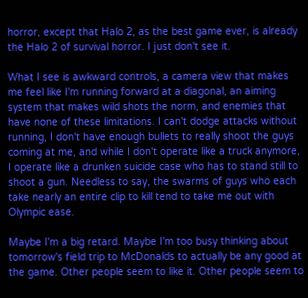horror, except that Halo 2, as the best game ever, is already the Halo 2 of survival horror. I just don't see it.

What I see is awkward controls, a camera view that makes me feel like I'm running forward at a diagonal, an aiming system that makes wild shots the norm, and enemies that have none of these limitations. I can't dodge attacks without running, I don't have enough bullets to really shoot the guys coming at me, and while I don't operate like a truck anymore, I operate like a drunken suicide case who has to stand still to shoot a gun. Needless to say, the swarms of guys who each take nearly an entire clip to kill tend to take me out with Olympic ease.

Maybe I'm a big retard. Maybe I'm too busy thinking about tomorrow's field trip to McDonalds to actually be any good at the game. Other people seem to like it. Other people seem to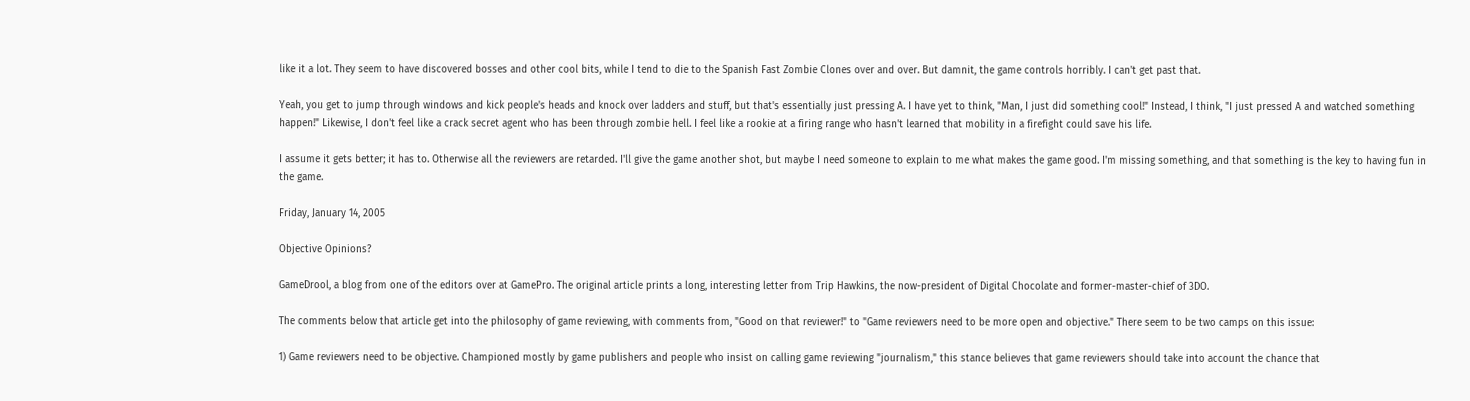like it a lot. They seem to have discovered bosses and other cool bits, while I tend to die to the Spanish Fast Zombie Clones over and over. But damnit, the game controls horribly. I can't get past that.

Yeah, you get to jump through windows and kick people's heads and knock over ladders and stuff, but that's essentially just pressing A. I have yet to think, "Man, I just did something cool!" Instead, I think, "I just pressed A and watched something happen!" Likewise, I don't feel like a crack secret agent who has been through zombie hell. I feel like a rookie at a firing range who hasn't learned that mobility in a firefight could save his life.

I assume it gets better; it has to. Otherwise all the reviewers are retarded. I'll give the game another shot, but maybe I need someone to explain to me what makes the game good. I'm missing something, and that something is the key to having fun in the game.

Friday, January 14, 2005

Objective Opinions?

GameDrool, a blog from one of the editors over at GamePro. The original article prints a long, interesting letter from Trip Hawkins, the now-president of Digital Chocolate and former-master-chief of 3DO.

The comments below that article get into the philosophy of game reviewing, with comments from, "Good on that reviewer!" to "Game reviewers need to be more open and objective." There seem to be two camps on this issue:

1) Game reviewers need to be objective. Championed mostly by game publishers and people who insist on calling game reviewing "journalism," this stance believes that game reviewers should take into account the chance that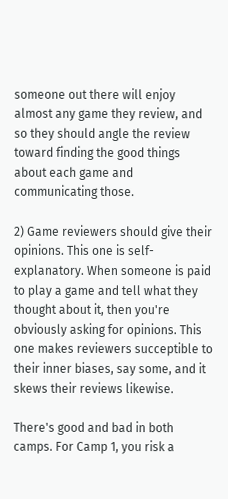someone out there will enjoy almost any game they review, and so they should angle the review toward finding the good things about each game and communicating those.

2) Game reviewers should give their opinions. This one is self-explanatory. When someone is paid to play a game and tell what they thought about it, then you're obviously asking for opinions. This one makes reviewers succeptible to their inner biases, say some, and it skews their reviews likewise.

There's good and bad in both camps. For Camp 1, you risk a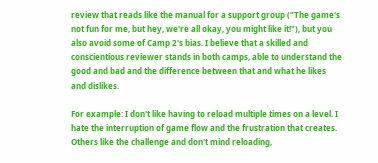review that reads like the manual for a support group ("The game's not fun for me, but hey, we're all okay, you might like it!"), but you also avoid some of Camp 2's bias. I believe that a skilled and conscientious reviewer stands in both camps, able to understand the good and bad and the difference between that and what he likes and dislikes.

For example: I don't like having to reload multiple times on a level. I hate the interruption of game flow and the frustration that creates. Others like the challenge and don't mind reloading,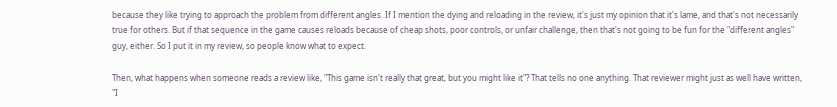because they like trying to approach the problem from different angles. If I mention the dying and reloading in the review, it's just my opinion that it's lame, and that's not necessarily true for others. But if that sequence in the game causes reloads because of cheap shots, poor controls, or unfair challenge, then that's not going to be fun for the "different angles" guy, either. So I put it in my review, so people know what to expect.

Then, what happens when someone reads a review like, "This game isn't really that great, but you might like it"? That tells no one anything. That reviewer might just as well have written, "I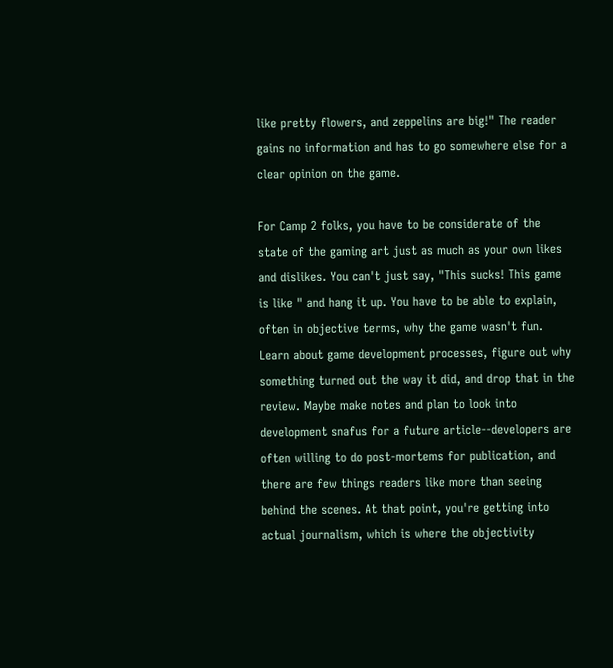like pretty flowers, and zeppelins are big!" The reader gains no information and has to go somewhere else for a clear opinion on the game.

For Camp 2 folks, you have to be considerate of the state of the gaming art just as much as your own likes and dislikes. You can't just say, "This sucks! This game is like " and hang it up. You have to be able to explain, often in objective terms, why the game wasn't fun. Learn about game development processes, figure out why something turned out the way it did, and drop that in the review. Maybe make notes and plan to look into development snafus for a future article--developers are often willing to do post-mortems for publication, and there are few things readers like more than seeing behind the scenes. At that point, you're getting into actual journalism, which is where the objectivity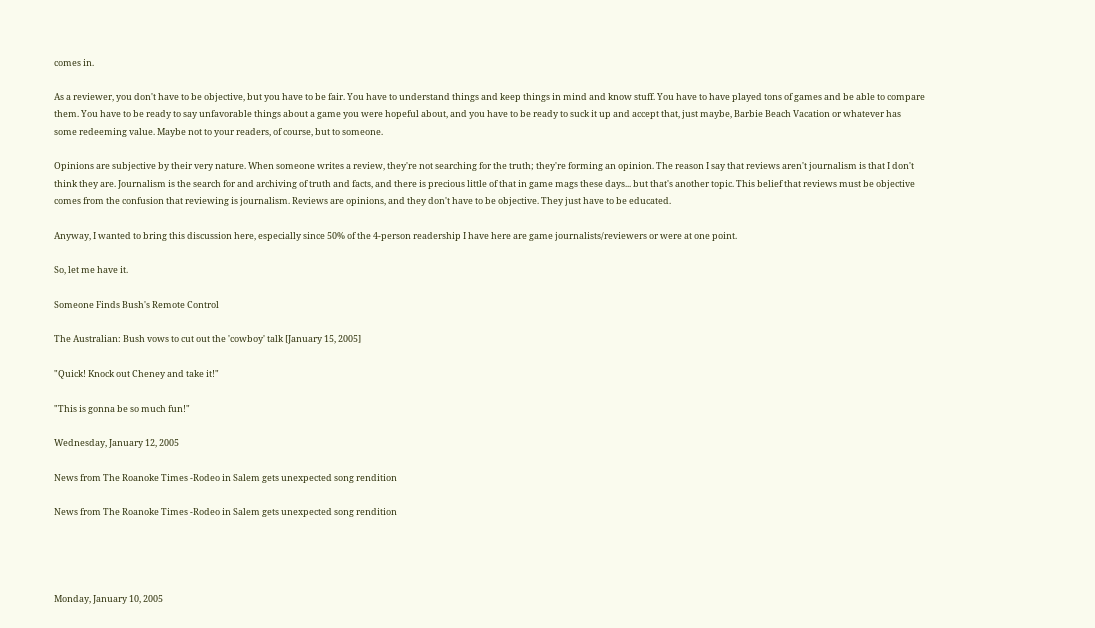comes in.

As a reviewer, you don't have to be objective, but you have to be fair. You have to understand things and keep things in mind and know stuff. You have to have played tons of games and be able to compare them. You have to be ready to say unfavorable things about a game you were hopeful about, and you have to be ready to suck it up and accept that, just maybe, Barbie Beach Vacation or whatever has some redeeming value. Maybe not to your readers, of course, but to someone.

Opinions are subjective by their very nature. When someone writes a review, they're not searching for the truth; they're forming an opinion. The reason I say that reviews aren't journalism is that I don't think they are. Journalism is the search for and archiving of truth and facts, and there is precious little of that in game mags these days... but that's another topic. This belief that reviews must be objective comes from the confusion that reviewing is journalism. Reviews are opinions, and they don't have to be objective. They just have to be educated.

Anyway, I wanted to bring this discussion here, especially since 50% of the 4-person readership I have here are game journalists/reviewers or were at one point.

So, let me have it.

Someone Finds Bush's Remote Control

The Australian: Bush vows to cut out the 'cowboy' talk [January 15, 2005]

"Quick! Knock out Cheney and take it!"

"This is gonna be so much fun!"

Wednesday, January 12, 2005

News from The Roanoke Times -Rodeo in Salem gets unexpected song rendition

News from The Roanoke Times -Rodeo in Salem gets unexpected song rendition




Monday, January 10, 2005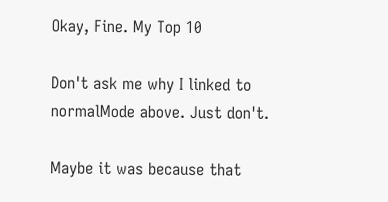Okay, Fine. My Top 10

Don't ask me why I linked to normalMode above. Just don't.

Maybe it was because that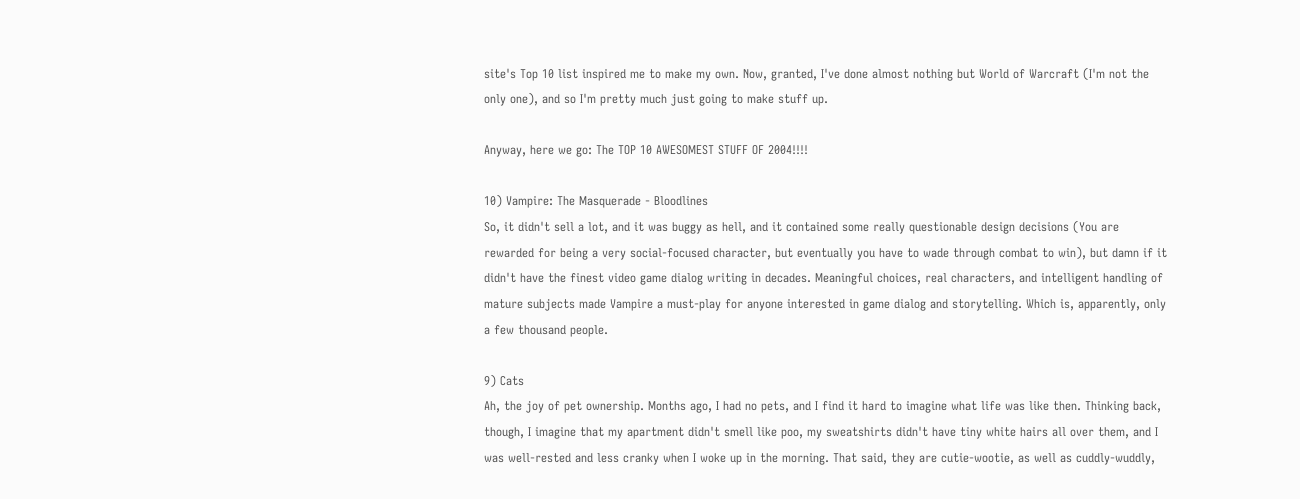site's Top 10 list inspired me to make my own. Now, granted, I've done almost nothing but World of Warcraft (I'm not the only one), and so I'm pretty much just going to make stuff up.

Anyway, here we go: The TOP 10 AWESOMEST STUFF OF 2004!!!!

10) Vampire: The Masquerade - Bloodlines
So, it didn't sell a lot, and it was buggy as hell, and it contained some really questionable design decisions (You are rewarded for being a very social-focused character, but eventually you have to wade through combat to win), but damn if it didn't have the finest video game dialog writing in decades. Meaningful choices, real characters, and intelligent handling of mature subjects made Vampire a must-play for anyone interested in game dialog and storytelling. Which is, apparently, only a few thousand people.

9) Cats
Ah, the joy of pet ownership. Months ago, I had no pets, and I find it hard to imagine what life was like then. Thinking back, though, I imagine that my apartment didn't smell like poo, my sweatshirts didn't have tiny white hairs all over them, and I was well-rested and less cranky when I woke up in the morning. That said, they are cutie-wootie, as well as cuddly-wuddly,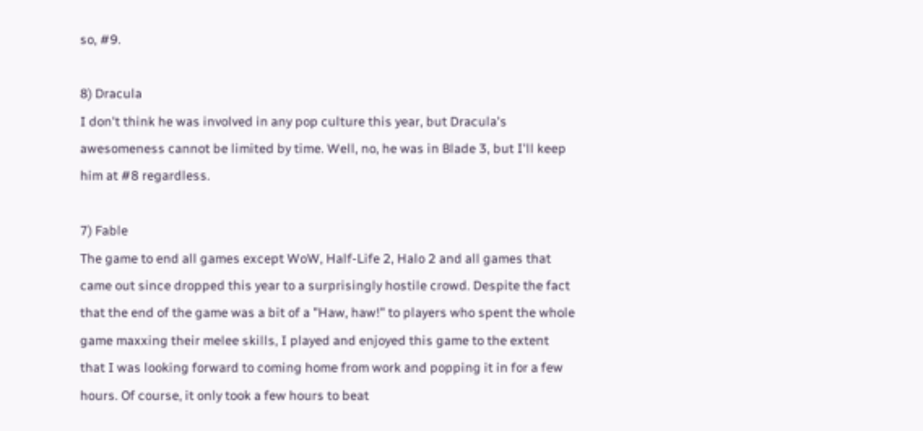so, #9.

8) Dracula
I don't think he was involved in any pop culture this year, but Dracula's awesomeness cannot be limited by time. Well, no, he was in Blade 3, but I'll keep him at #8 regardless.

7) Fable
The game to end all games except WoW, Half-Life 2, Halo 2 and all games that came out since dropped this year to a surprisingly hostile crowd. Despite the fact that the end of the game was a bit of a "Haw, haw!" to players who spent the whole game maxxing their melee skills, I played and enjoyed this game to the extent that I was looking forward to coming home from work and popping it in for a few hours. Of course, it only took a few hours to beat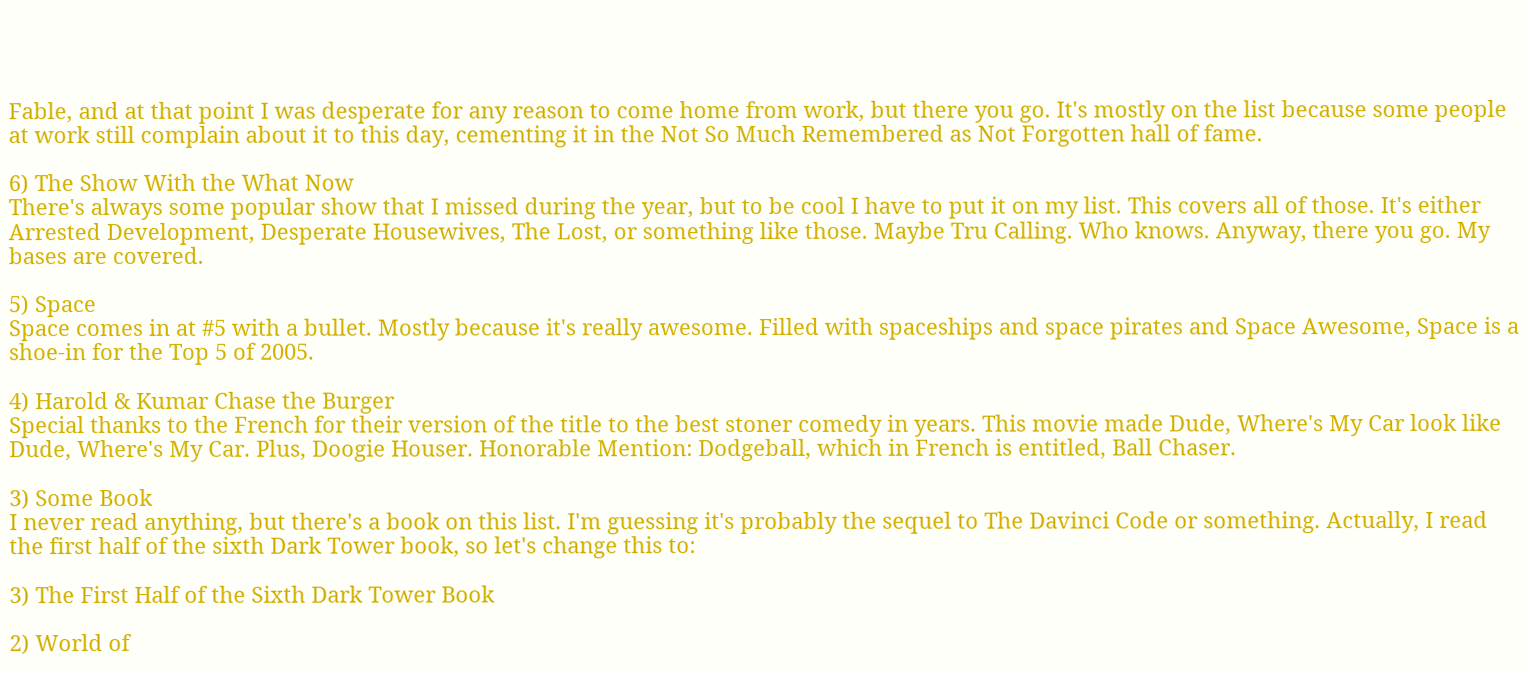Fable, and at that point I was desperate for any reason to come home from work, but there you go. It's mostly on the list because some people at work still complain about it to this day, cementing it in the Not So Much Remembered as Not Forgotten hall of fame.

6) The Show With the What Now
There's always some popular show that I missed during the year, but to be cool I have to put it on my list. This covers all of those. It's either Arrested Development, Desperate Housewives, The Lost, or something like those. Maybe Tru Calling. Who knows. Anyway, there you go. My bases are covered.

5) Space
Space comes in at #5 with a bullet. Mostly because it's really awesome. Filled with spaceships and space pirates and Space Awesome, Space is a shoe-in for the Top 5 of 2005.

4) Harold & Kumar Chase the Burger
Special thanks to the French for their version of the title to the best stoner comedy in years. This movie made Dude, Where's My Car look like Dude, Where's My Car. Plus, Doogie Houser. Honorable Mention: Dodgeball, which in French is entitled, Ball Chaser.

3) Some Book
I never read anything, but there's a book on this list. I'm guessing it's probably the sequel to The Davinci Code or something. Actually, I read the first half of the sixth Dark Tower book, so let's change this to:

3) The First Half of the Sixth Dark Tower Book

2) World of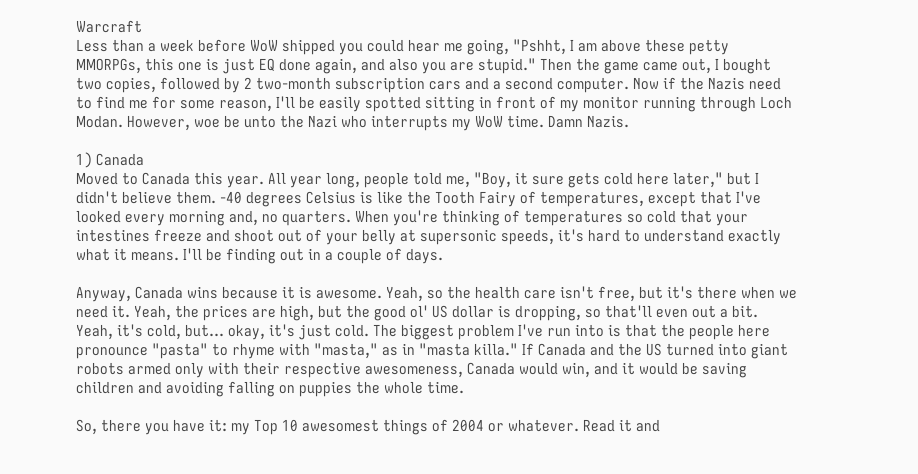Warcraft
Less than a week before WoW shipped you could hear me going, "Pshht, I am above these petty MMORPGs, this one is just EQ done again, and also you are stupid." Then the game came out, I bought two copies, followed by 2 two-month subscription cars and a second computer. Now if the Nazis need to find me for some reason, I'll be easily spotted sitting in front of my monitor running through Loch Modan. However, woe be unto the Nazi who interrupts my WoW time. Damn Nazis.

1) Canada
Moved to Canada this year. All year long, people told me, "Boy, it sure gets cold here later," but I didn't believe them. -40 degrees Celsius is like the Tooth Fairy of temperatures, except that I've looked every morning and, no quarters. When you're thinking of temperatures so cold that your intestines freeze and shoot out of your belly at supersonic speeds, it's hard to understand exactly what it means. I'll be finding out in a couple of days.

Anyway, Canada wins because it is awesome. Yeah, so the health care isn't free, but it's there when we need it. Yeah, the prices are high, but the good ol' US dollar is dropping, so that'll even out a bit. Yeah, it's cold, but... okay, it's just cold. The biggest problem I've run into is that the people here pronounce "pasta" to rhyme with "masta," as in "masta killa." If Canada and the US turned into giant robots armed only with their respective awesomeness, Canada would win, and it would be saving children and avoiding falling on puppies the whole time.

So, there you have it: my Top 10 awesomest things of 2004 or whatever. Read it and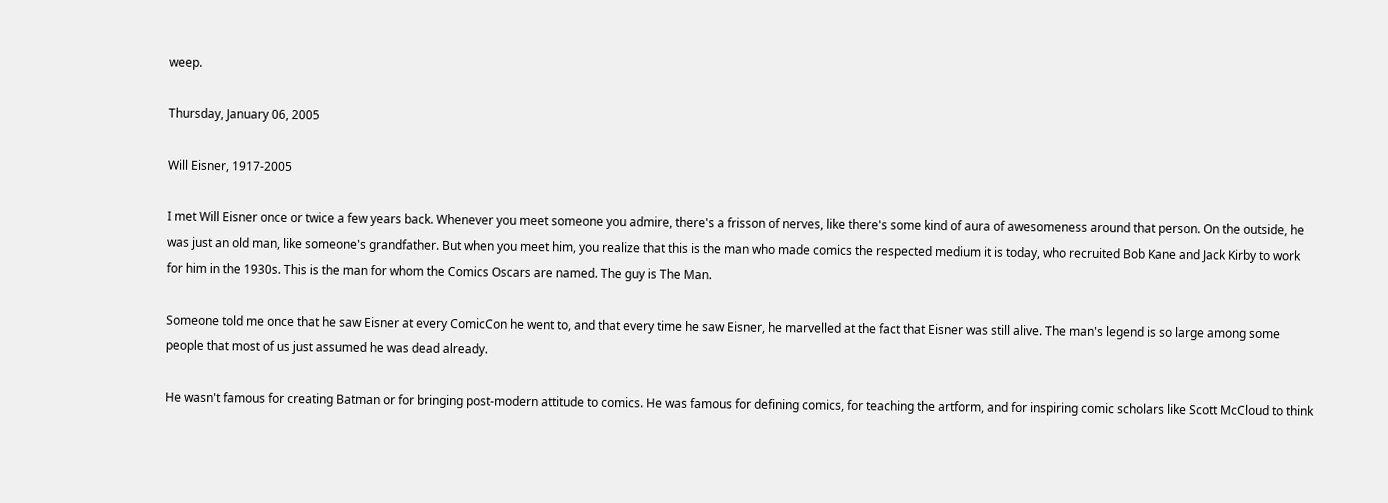weep.

Thursday, January 06, 2005

Will Eisner, 1917-2005

I met Will Eisner once or twice a few years back. Whenever you meet someone you admire, there's a frisson of nerves, like there's some kind of aura of awesomeness around that person. On the outside, he was just an old man, like someone's grandfather. But when you meet him, you realize that this is the man who made comics the respected medium it is today, who recruited Bob Kane and Jack Kirby to work for him in the 1930s. This is the man for whom the Comics Oscars are named. The guy is The Man.

Someone told me once that he saw Eisner at every ComicCon he went to, and that every time he saw Eisner, he marvelled at the fact that Eisner was still alive. The man's legend is so large among some people that most of us just assumed he was dead already.

He wasn't famous for creating Batman or for bringing post-modern attitude to comics. He was famous for defining comics, for teaching the artform, and for inspiring comic scholars like Scott McCloud to think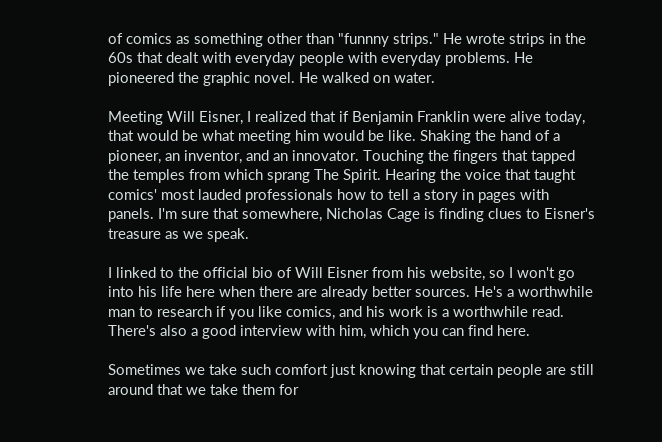of comics as something other than "funnny strips." He wrote strips in the 60s that dealt with everyday people with everyday problems. He pioneered the graphic novel. He walked on water.

Meeting Will Eisner, I realized that if Benjamin Franklin were alive today, that would be what meeting him would be like. Shaking the hand of a pioneer, an inventor, and an innovator. Touching the fingers that tapped the temples from which sprang The Spirit. Hearing the voice that taught comics' most lauded professionals how to tell a story in pages with panels. I'm sure that somewhere, Nicholas Cage is finding clues to Eisner's treasure as we speak.

I linked to the official bio of Will Eisner from his website, so I won't go into his life here when there are already better sources. He's a worthwhile man to research if you like comics, and his work is a worthwhile read. There's also a good interview with him, which you can find here.

Sometimes we take such comfort just knowing that certain people are still around that we take them for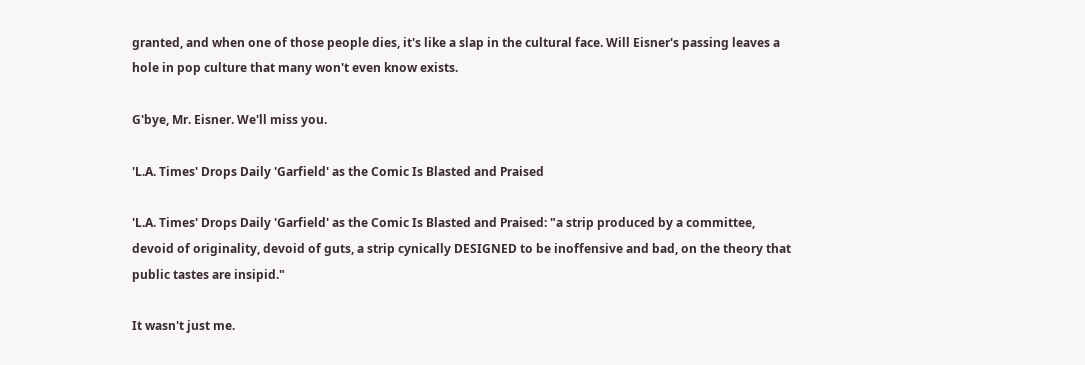granted, and when one of those people dies, it's like a slap in the cultural face. Will Eisner's passing leaves a hole in pop culture that many won't even know exists.

G'bye, Mr. Eisner. We'll miss you.

'L.A. Times' Drops Daily 'Garfield' as the Comic Is Blasted and Praised

'L.A. Times' Drops Daily 'Garfield' as the Comic Is Blasted and Praised: "a strip produced by a committee, devoid of originality, devoid of guts, a strip cynically DESIGNED to be inoffensive and bad, on the theory that public tastes are insipid."

It wasn't just me.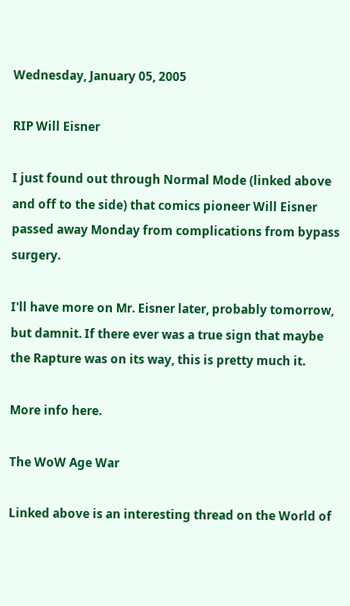Wednesday, January 05, 2005

RIP Will Eisner

I just found out through Normal Mode (linked above and off to the side) that comics pioneer Will Eisner passed away Monday from complications from bypass surgery.

I'll have more on Mr. Eisner later, probably tomorrow, but damnit. If there ever was a true sign that maybe the Rapture was on its way, this is pretty much it.

More info here.

The WoW Age War

Linked above is an interesting thread on the World of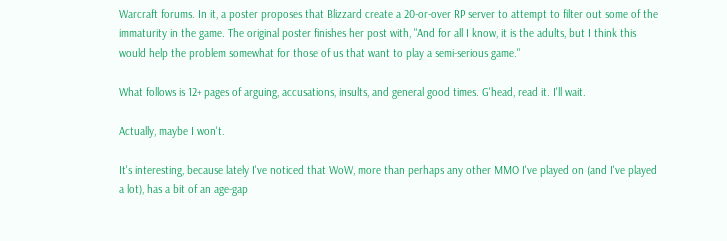Warcraft forums. In it, a poster proposes that Blizzard create a 20-or-over RP server to attempt to filter out some of the immaturity in the game. The original poster finishes her post with, "And for all I know, it is the adults, but I think this would help the problem somewhat for those of us that want to play a semi-serious game."

What follows is 12+ pages of arguing, accusations, insults, and general good times. G'head, read it. I'll wait.

Actually, maybe I won't.

It's interesting, because lately I've noticed that WoW, more than perhaps any other MMO I've played on (and I've played a lot), has a bit of an age-gap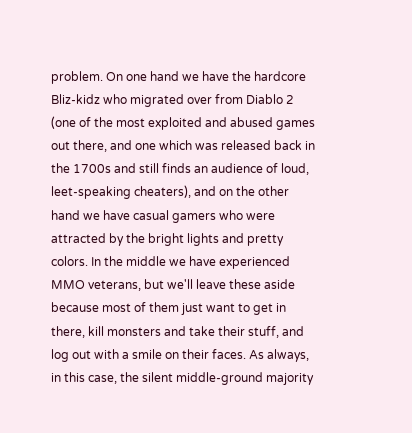problem. On one hand we have the hardcore Bliz-kidz who migrated over from Diablo 2 (one of the most exploited and abused games out there, and one which was released back in the 1700s and still finds an audience of loud, leet-speaking cheaters), and on the other hand we have casual gamers who were attracted by the bright lights and pretty colors. In the middle we have experienced MMO veterans, but we'll leave these aside because most of them just want to get in there, kill monsters and take their stuff, and log out with a smile on their faces. As always, in this case, the silent middle-ground majority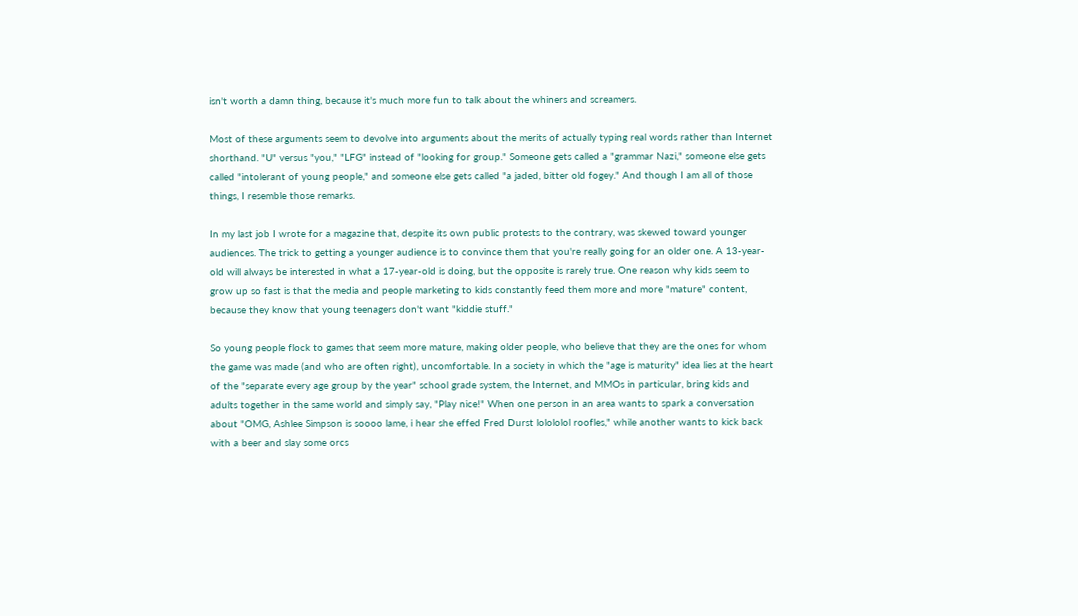isn't worth a damn thing, because it's much more fun to talk about the whiners and screamers.

Most of these arguments seem to devolve into arguments about the merits of actually typing real words rather than Internet shorthand. "U" versus "you," "LFG" instead of "looking for group." Someone gets called a "grammar Nazi," someone else gets called "intolerant of young people," and someone else gets called "a jaded, bitter old fogey." And though I am all of those things, I resemble those remarks.

In my last job I wrote for a magazine that, despite its own public protests to the contrary, was skewed toward younger audiences. The trick to getting a younger audience is to convince them that you're really going for an older one. A 13-year-old will always be interested in what a 17-year-old is doing, but the opposite is rarely true. One reason why kids seem to grow up so fast is that the media and people marketing to kids constantly feed them more and more "mature" content, because they know that young teenagers don't want "kiddie stuff."

So young people flock to games that seem more mature, making older people, who believe that they are the ones for whom the game was made (and who are often right), uncomfortable. In a society in which the "age is maturity" idea lies at the heart of the "separate every age group by the year" school grade system, the Internet, and MMOs in particular, bring kids and adults together in the same world and simply say, "Play nice!" When one person in an area wants to spark a conversation about "OMG, Ashlee Simpson is soooo lame, i hear she effed Fred Durst lolololol roofles," while another wants to kick back with a beer and slay some orcs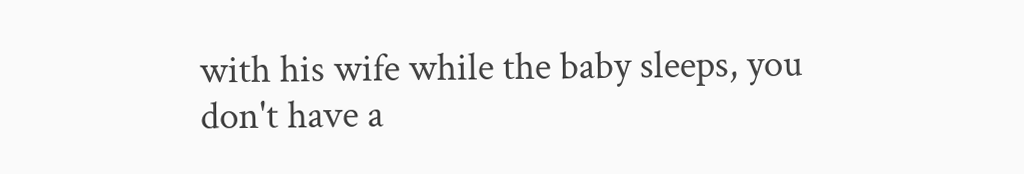with his wife while the baby sleeps, you don't have a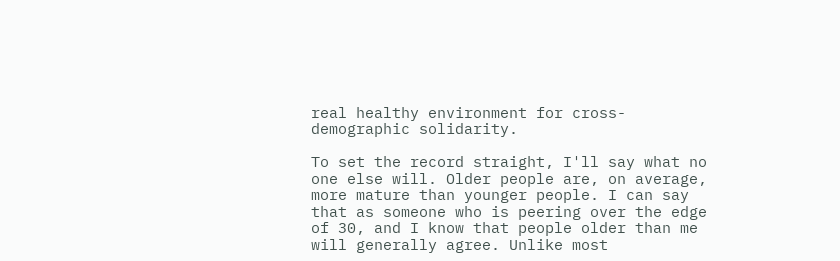real healthy environment for cross-demographic solidarity.

To set the record straight, I'll say what no one else will. Older people are, on average, more mature than younger people. I can say that as someone who is peering over the edge of 30, and I know that people older than me will generally agree. Unlike most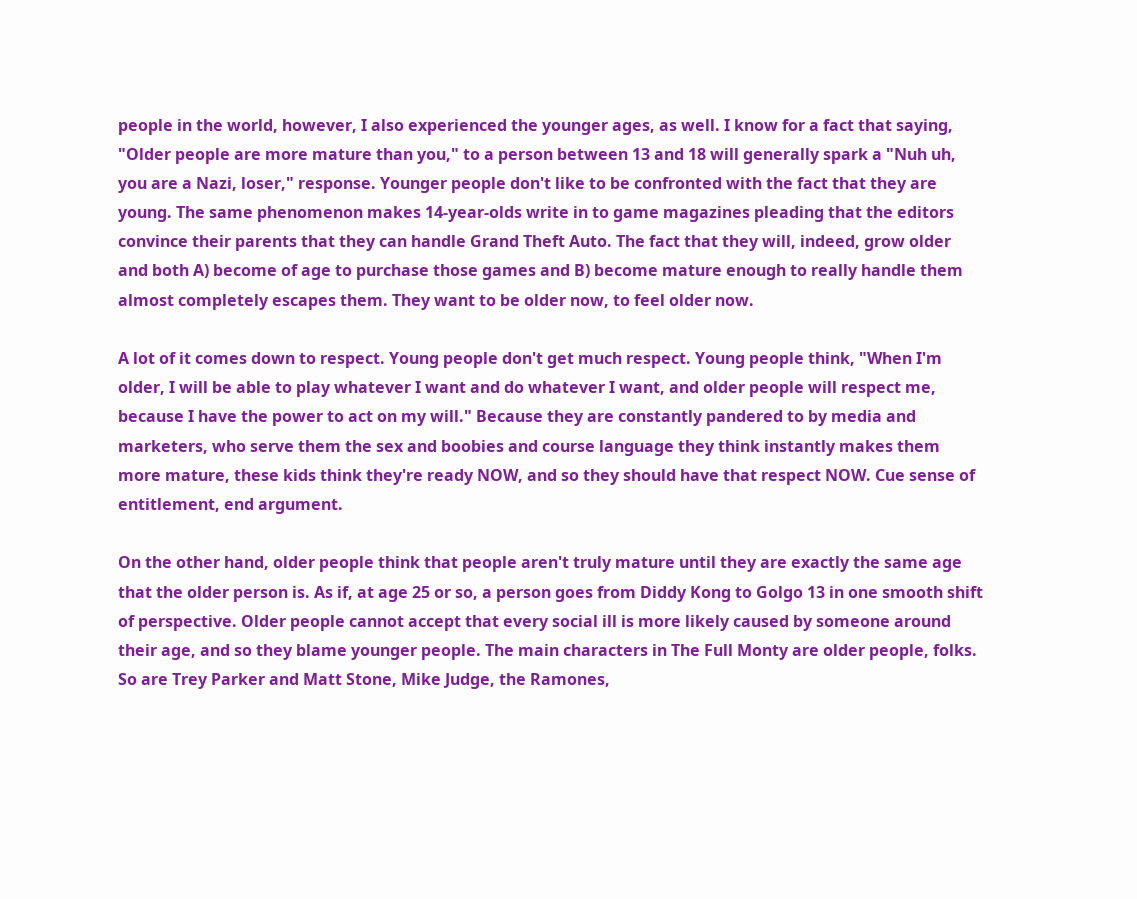people in the world, however, I also experienced the younger ages, as well. I know for a fact that saying, "Older people are more mature than you," to a person between 13 and 18 will generally spark a "Nuh uh, you are a Nazi, loser," response. Younger people don't like to be confronted with the fact that they are young. The same phenomenon makes 14-year-olds write in to game magazines pleading that the editors convince their parents that they can handle Grand Theft Auto. The fact that they will, indeed, grow older and both A) become of age to purchase those games and B) become mature enough to really handle them almost completely escapes them. They want to be older now, to feel older now.

A lot of it comes down to respect. Young people don't get much respect. Young people think, "When I'm older, I will be able to play whatever I want and do whatever I want, and older people will respect me, because I have the power to act on my will." Because they are constantly pandered to by media and marketers, who serve them the sex and boobies and course language they think instantly makes them more mature, these kids think they're ready NOW, and so they should have that respect NOW. Cue sense of entitlement, end argument.

On the other hand, older people think that people aren't truly mature until they are exactly the same age that the older person is. As if, at age 25 or so, a person goes from Diddy Kong to Golgo 13 in one smooth shift of perspective. Older people cannot accept that every social ill is more likely caused by someone around their age, and so they blame younger people. The main characters in The Full Monty are older people, folks. So are Trey Parker and Matt Stone, Mike Judge, the Ramones,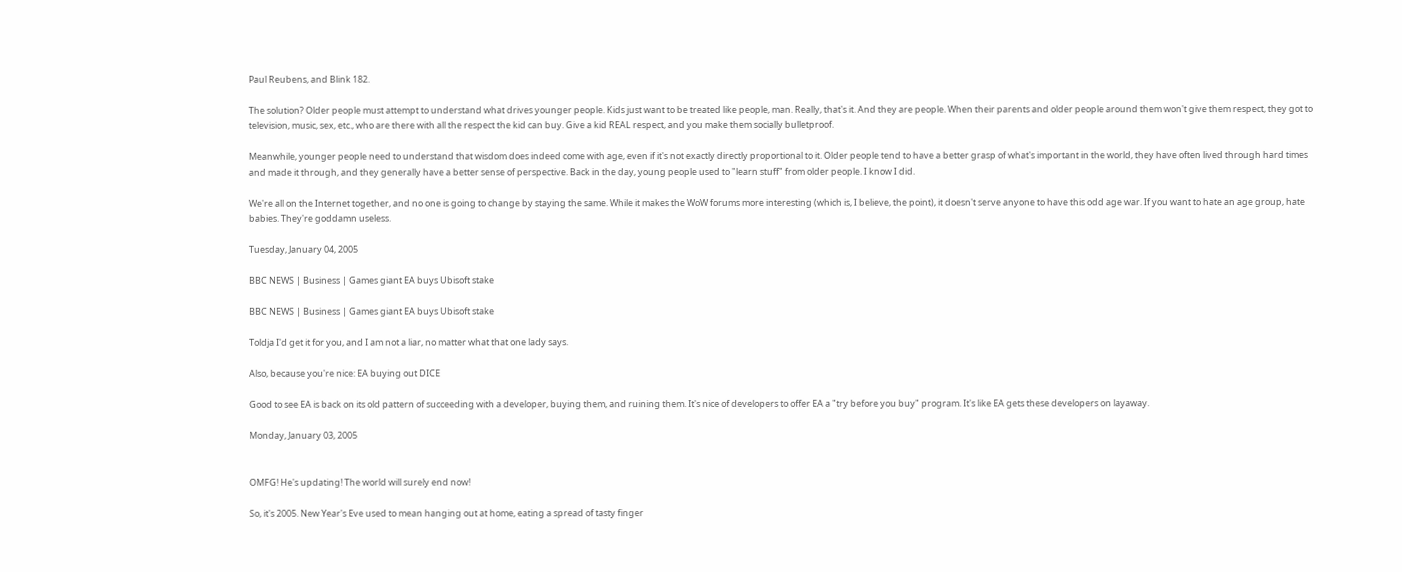Paul Reubens, and Blink 182.

The solution? Older people must attempt to understand what drives younger people. Kids just want to be treated like people, man. Really, that's it. And they are people. When their parents and older people around them won't give them respect, they got to television, music, sex, etc., who are there with all the respect the kid can buy. Give a kid REAL respect, and you make them socially bulletproof.

Meanwhile, younger people need to understand that wisdom does indeed come with age, even if it's not exactly directly proportional to it. Older people tend to have a better grasp of what's important in the world, they have often lived through hard times and made it through, and they generally have a better sense of perspective. Back in the day, young people used to "learn stuff" from older people. I know I did.

We're all on the Internet together, and no one is going to change by staying the same. While it makes the WoW forums more interesting (which is, I believe, the point), it doesn't serve anyone to have this odd age war. If you want to hate an age group, hate babies. They're goddamn useless.

Tuesday, January 04, 2005

BBC NEWS | Business | Games giant EA buys Ubisoft stake

BBC NEWS | Business | Games giant EA buys Ubisoft stake

Toldja I'd get it for you, and I am not a liar, no matter what that one lady says.

Also, because you're nice: EA buying out DICE

Good to see EA is back on its old pattern of succeeding with a developer, buying them, and ruining them. It's nice of developers to offer EA a "try before you buy" program. It's like EA gets these developers on layaway.

Monday, January 03, 2005


OMFG! He's updating! The world will surely end now!

So, it's 2005. New Year's Eve used to mean hanging out at home, eating a spread of tasty finger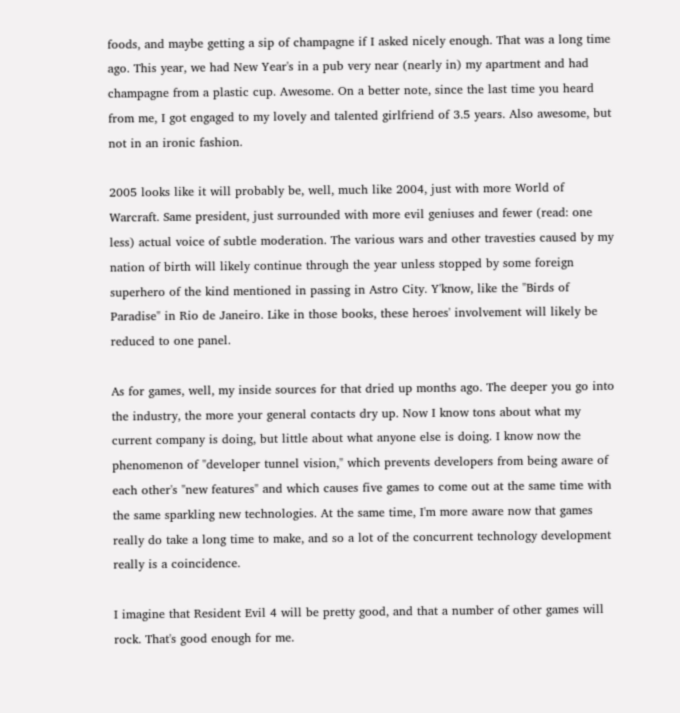foods, and maybe getting a sip of champagne if I asked nicely enough. That was a long time ago. This year, we had New Year's in a pub very near (nearly in) my apartment and had champagne from a plastic cup. Awesome. On a better note, since the last time you heard from me, I got engaged to my lovely and talented girlfriend of 3.5 years. Also awesome, but not in an ironic fashion.

2005 looks like it will probably be, well, much like 2004, just with more World of Warcraft. Same president, just surrounded with more evil geniuses and fewer (read: one less) actual voice of subtle moderation. The various wars and other travesties caused by my nation of birth will likely continue through the year unless stopped by some foreign superhero of the kind mentioned in passing in Astro City. Y'know, like the "Birds of Paradise" in Rio de Janeiro. Like in those books, these heroes' involvement will likely be reduced to one panel.

As for games, well, my inside sources for that dried up months ago. The deeper you go into the industry, the more your general contacts dry up. Now I know tons about what my current company is doing, but little about what anyone else is doing. I know now the phenomenon of "developer tunnel vision," which prevents developers from being aware of each other's "new features" and which causes five games to come out at the same time with the same sparkling new technologies. At the same time, I'm more aware now that games really do take a long time to make, and so a lot of the concurrent technology development really is a coincidence.

I imagine that Resident Evil 4 will be pretty good, and that a number of other games will rock. That's good enough for me.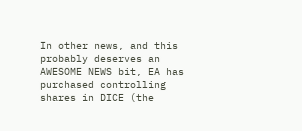In other news, and this probably deserves an AWESOME NEWS bit, EA has purchased controlling shares in DICE (the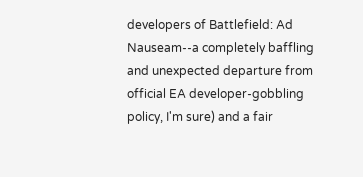developers of Battlefield: Ad Nauseam--a completely baffling and unexpected departure from official EA developer-gobbling policy, I'm sure) and a fair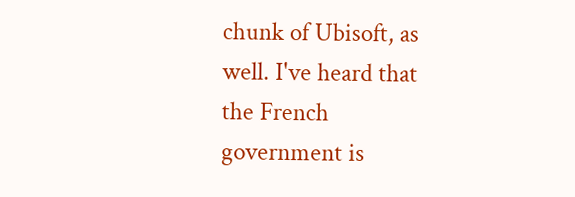chunk of Ubisoft, as well. I've heard that the French government is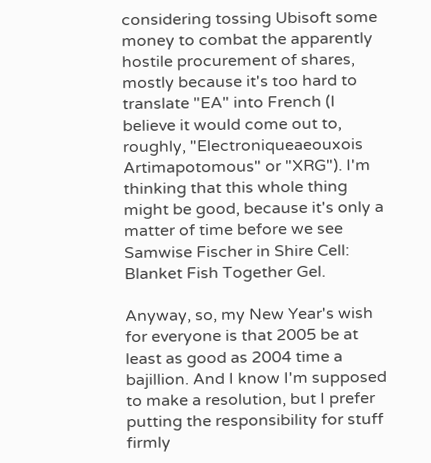considering tossing Ubisoft some money to combat the apparently hostile procurement of shares, mostly because it's too hard to translate "EA" into French (I believe it would come out to, roughly, "Electroniqueaeouxois Artimapotomous" or "XRG"). I'm thinking that this whole thing might be good, because it's only a matter of time before we see Samwise Fischer in Shire Cell: Blanket Fish Together Gel.

Anyway, so, my New Year's wish for everyone is that 2005 be at least as good as 2004 time a bajillion. And I know I'm supposed to make a resolution, but I prefer putting the responsibility for stuff firmly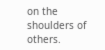on the shoulders of others.